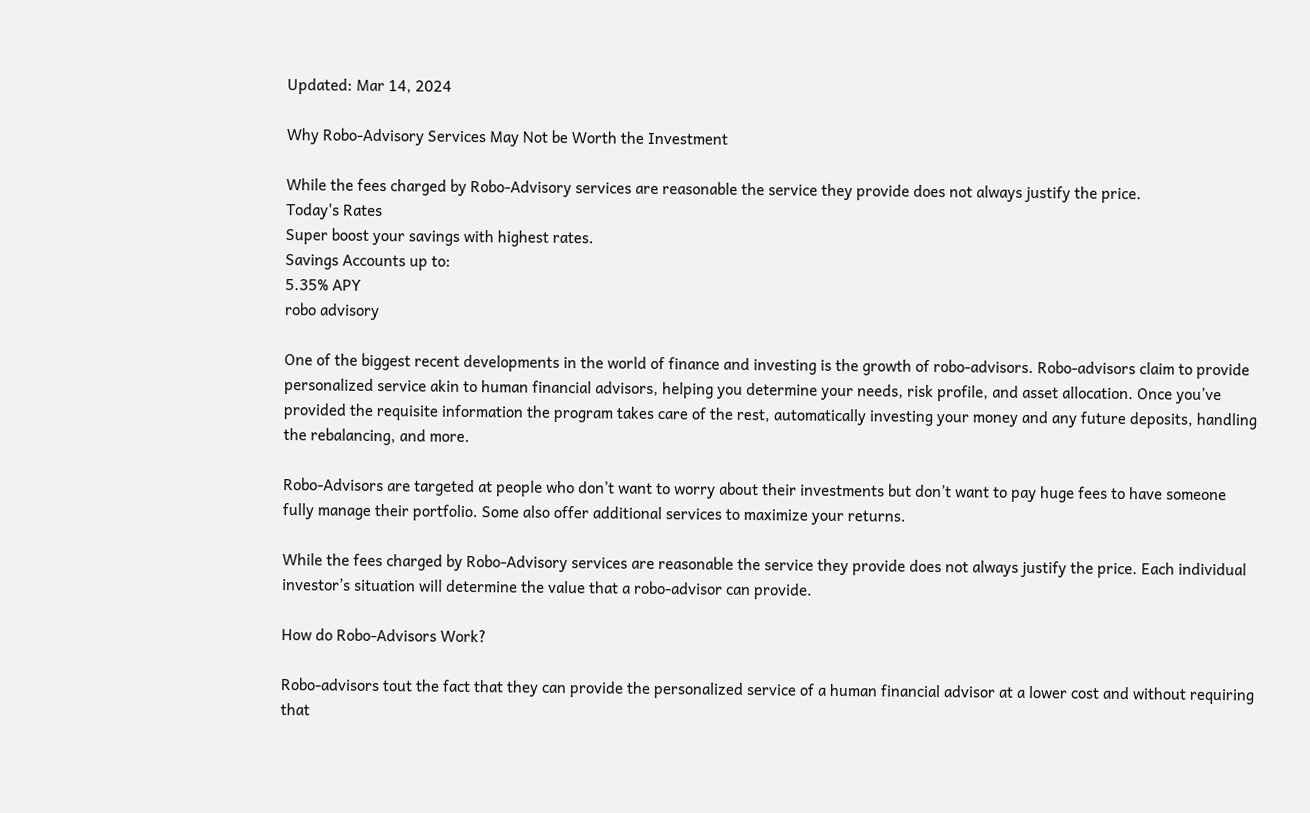Updated: Mar 14, 2024

Why Robo-Advisory Services May Not be Worth the Investment

While the fees charged by Robo-Advisory services are reasonable the service they provide does not always justify the price.
Today's Rates
Super boost your savings with highest rates.
Savings Accounts up to:
5.35% APY
robo advisory

One of the biggest recent developments in the world of finance and investing is the growth of robo-advisors. Robo-advisors claim to provide personalized service akin to human financial advisors, helping you determine your needs, risk profile, and asset allocation. Once you’ve provided the requisite information the program takes care of the rest, automatically investing your money and any future deposits, handling the rebalancing, and more.

Robo-Advisors are targeted at people who don’t want to worry about their investments but don’t want to pay huge fees to have someone fully manage their portfolio. Some also offer additional services to maximize your returns.

While the fees charged by Robo-Advisory services are reasonable the service they provide does not always justify the price. Each individual investor’s situation will determine the value that a robo-advisor can provide.

How do Robo-Advisors Work?

Robo-advisors tout the fact that they can provide the personalized service of a human financial advisor at a lower cost and without requiring that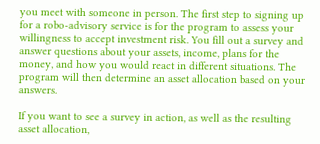you meet with someone in person. The first step to signing up for a robo-advisory service is for the program to assess your willingness to accept investment risk. You fill out a survey and answer questions about your assets, income, plans for the money, and how you would react in different situations. The program will then determine an asset allocation based on your answers.

If you want to see a survey in action, as well as the resulting asset allocation,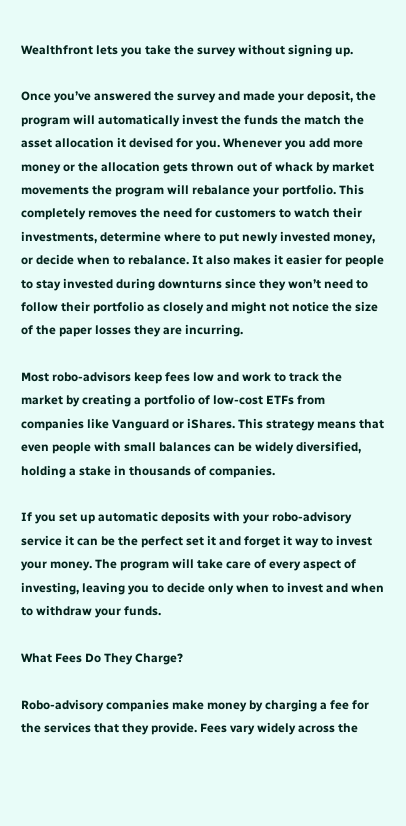Wealthfront lets you take the survey without signing up.

Once you’ve answered the survey and made your deposit, the program will automatically invest the funds the match the asset allocation it devised for you. Whenever you add more money or the allocation gets thrown out of whack by market movements the program will rebalance your portfolio. This completely removes the need for customers to watch their investments, determine where to put newly invested money, or decide when to rebalance. It also makes it easier for people to stay invested during downturns since they won’t need to follow their portfolio as closely and might not notice the size of the paper losses they are incurring.

Most robo-advisors keep fees low and work to track the market by creating a portfolio of low-cost ETFs from companies like Vanguard or iShares. This strategy means that even people with small balances can be widely diversified, holding a stake in thousands of companies.

If you set up automatic deposits with your robo-advisory service it can be the perfect set it and forget it way to invest your money. The program will take care of every aspect of investing, leaving you to decide only when to invest and when to withdraw your funds.

What Fees Do They Charge?

Robo-advisory companies make money by charging a fee for the services that they provide. Fees vary widely across the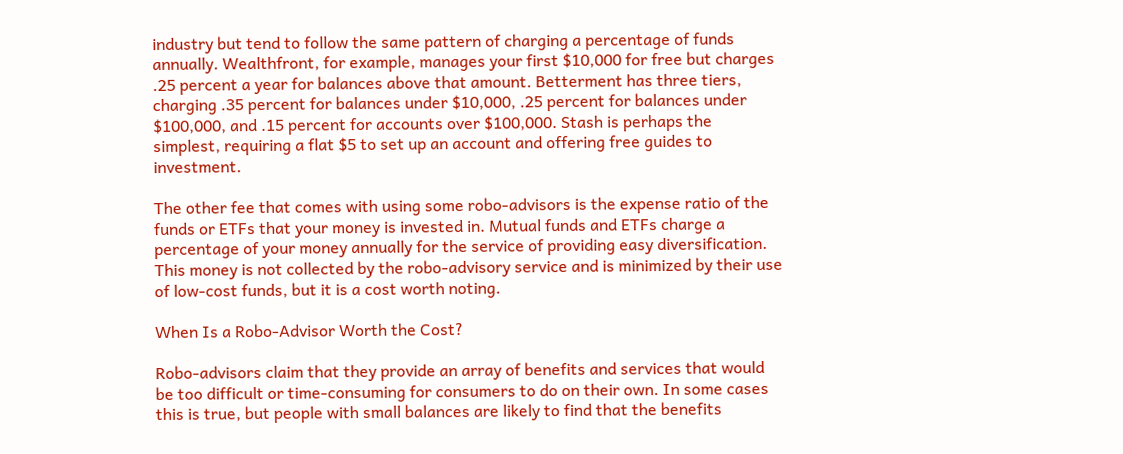industry but tend to follow the same pattern of charging a percentage of funds annually. Wealthfront, for example, manages your first $10,000 for free but charges .25 percent a year for balances above that amount. Betterment has three tiers, charging .35 percent for balances under $10,000, .25 percent for balances under $100,000, and .15 percent for accounts over $100,000. Stash is perhaps the simplest, requiring a flat $5 to set up an account and offering free guides to investment.

The other fee that comes with using some robo-advisors is the expense ratio of the funds or ETFs that your money is invested in. Mutual funds and ETFs charge a percentage of your money annually for the service of providing easy diversification. This money is not collected by the robo-advisory service and is minimized by their use of low-cost funds, but it is a cost worth noting.

When Is a Robo-Advisor Worth the Cost?

Robo-advisors claim that they provide an array of benefits and services that would be too difficult or time-consuming for consumers to do on their own. In some cases this is true, but people with small balances are likely to find that the benefits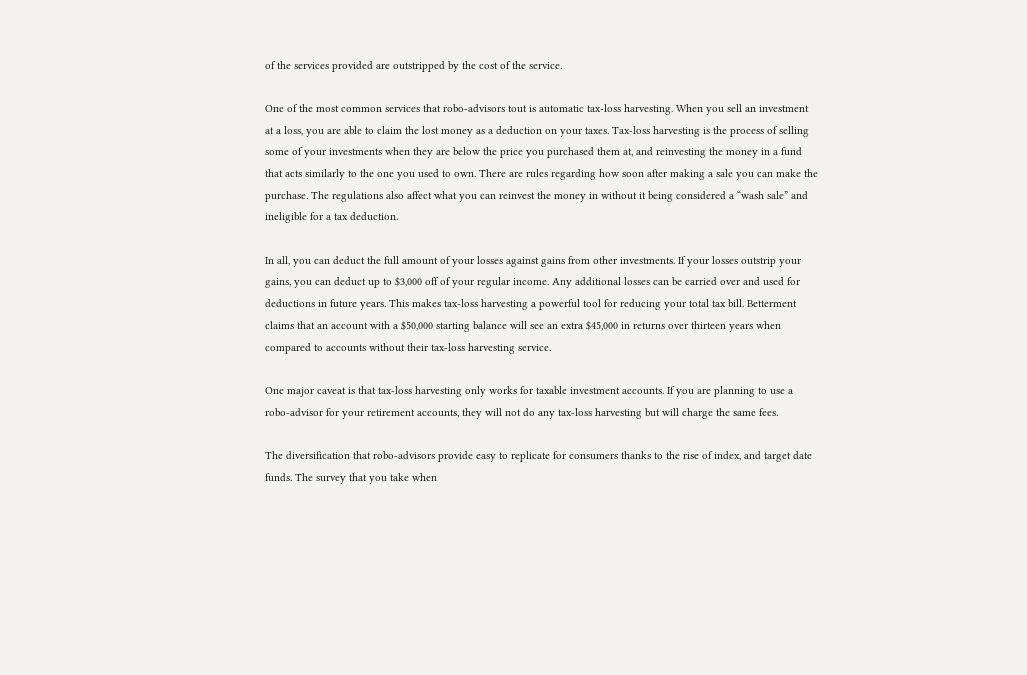of the services provided are outstripped by the cost of the service.

One of the most common services that robo-advisors tout is automatic tax-loss harvesting. When you sell an investment at a loss, you are able to claim the lost money as a deduction on your taxes. Tax-loss harvesting is the process of selling some of your investments when they are below the price you purchased them at, and reinvesting the money in a fund that acts similarly to the one you used to own. There are rules regarding how soon after making a sale you can make the purchase. The regulations also affect what you can reinvest the money in without it being considered a “wash sale” and ineligible for a tax deduction.

In all, you can deduct the full amount of your losses against gains from other investments. If your losses outstrip your gains, you can deduct up to $3,000 off of your regular income. Any additional losses can be carried over and used for deductions in future years. This makes tax-loss harvesting a powerful tool for reducing your total tax bill. Betterment claims that an account with a $50,000 starting balance will see an extra $45,000 in returns over thirteen years when compared to accounts without their tax-loss harvesting service.

One major caveat is that tax-loss harvesting only works for taxable investment accounts. If you are planning to use a robo-advisor for your retirement accounts, they will not do any tax-loss harvesting but will charge the same fees.

The diversification that robo-advisors provide easy to replicate for consumers thanks to the rise of index, and target date funds. The survey that you take when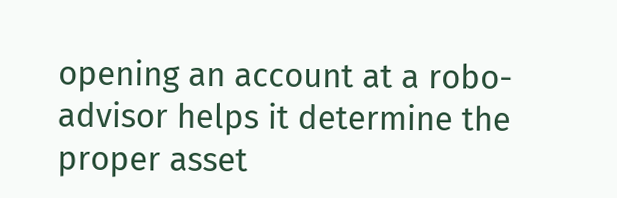opening an account at a robo-advisor helps it determine the proper asset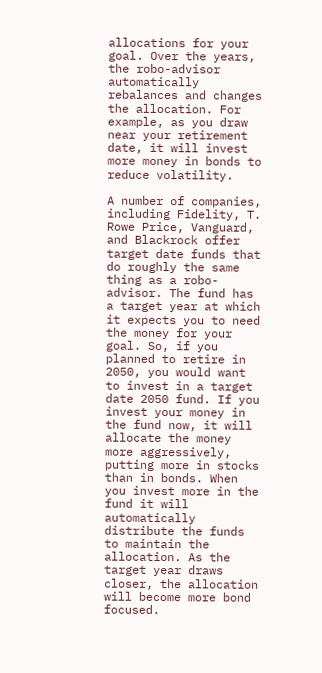allocations for your goal. Over the years, the robo-advisor automatically rebalances and changes the allocation. For example, as you draw near your retirement date, it will invest more money in bonds to reduce volatility.

A number of companies, including Fidelity, T. Rowe Price, Vanguard, and Blackrock offer target date funds that do roughly the same thing as a robo-advisor. The fund has a target year at which it expects you to need the money for your goal. So, if you planned to retire in 2050, you would want to invest in a target date 2050 fund. If you invest your money in the fund now, it will allocate the money more aggressively, putting more in stocks than in bonds. When you invest more in the fund it will automatically distribute the funds to maintain the allocation. As the target year draws closer, the allocation will become more bond focused.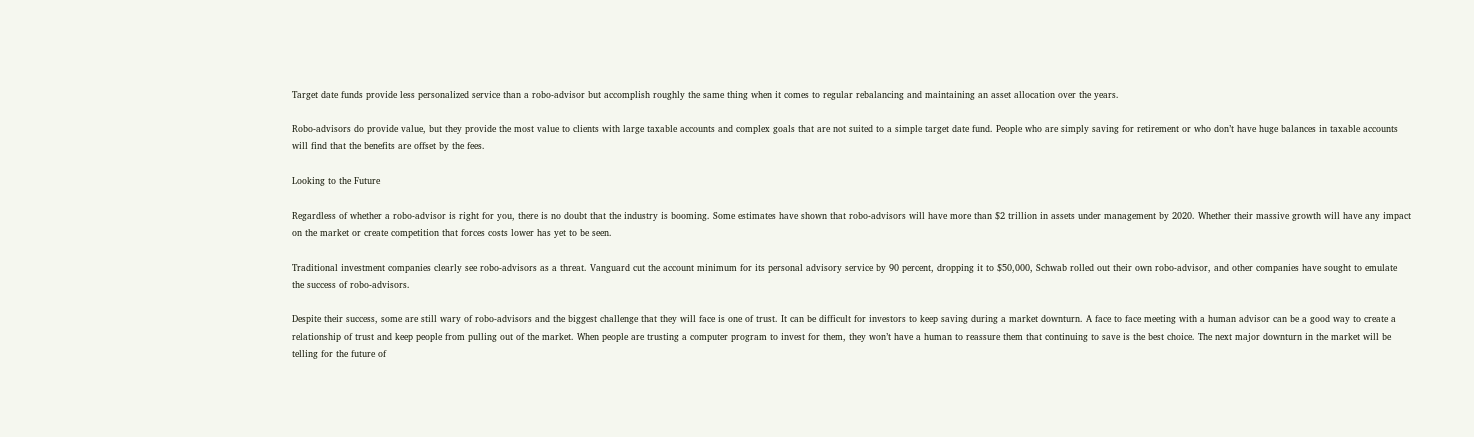Target date funds provide less personalized service than a robo-advisor but accomplish roughly the same thing when it comes to regular rebalancing and maintaining an asset allocation over the years.

Robo-advisors do provide value, but they provide the most value to clients with large taxable accounts and complex goals that are not suited to a simple target date fund. People who are simply saving for retirement or who don’t have huge balances in taxable accounts will find that the benefits are offset by the fees.

Looking to the Future

Regardless of whether a robo-advisor is right for you, there is no doubt that the industry is booming. Some estimates have shown that robo-advisors will have more than $2 trillion in assets under management by 2020. Whether their massive growth will have any impact on the market or create competition that forces costs lower has yet to be seen.

Traditional investment companies clearly see robo-advisors as a threat. Vanguard cut the account minimum for its personal advisory service by 90 percent, dropping it to $50,000, Schwab rolled out their own robo-advisor, and other companies have sought to emulate the success of robo-advisors.

Despite their success, some are still wary of robo-advisors and the biggest challenge that they will face is one of trust. It can be difficult for investors to keep saving during a market downturn. A face to face meeting with a human advisor can be a good way to create a relationship of trust and keep people from pulling out of the market. When people are trusting a computer program to invest for them, they won’t have a human to reassure them that continuing to save is the best choice. The next major downturn in the market will be telling for the future of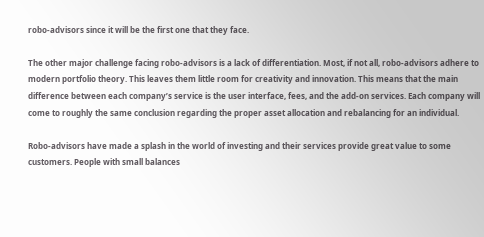robo-advisors since it will be the first one that they face.

The other major challenge facing robo-advisors is a lack of differentiation. Most, if not all, robo-advisors adhere to modern portfolio theory. This leaves them little room for creativity and innovation. This means that the main difference between each company’s service is the user interface, fees, and the add-on services. Each company will come to roughly the same conclusion regarding the proper asset allocation and rebalancing for an individual.

Robo-advisors have made a splash in the world of investing and their services provide great value to some customers. People with small balances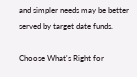and simpler needs may be better served by target date funds.

Choose What's Right for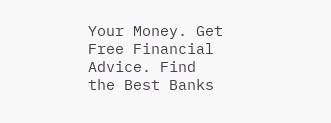Your Money. Get Free Financial Advice. Find the Best Banks